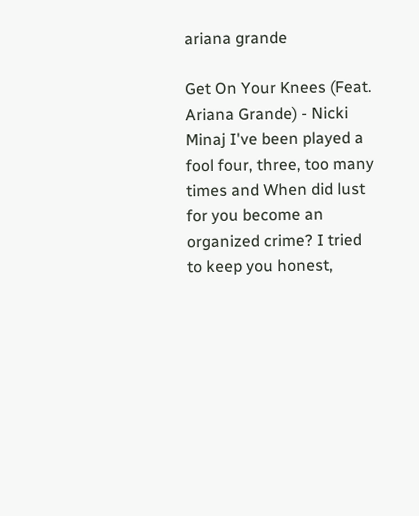ariana grande

Get On Your Knees (Feat. Ariana Grande) - Nicki Minaj I've been played a fool four, three, too many times and When did lust for you become an organized crime? I tried to keep you honest,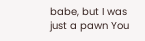babe, but I was just a pawn You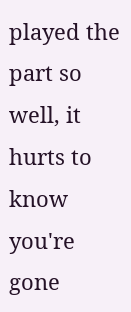played the part so well, it hurts to know you're gone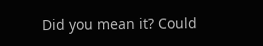Did you mean it? Could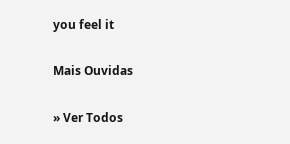you feel it

Mais Ouvidas

» Ver Todos